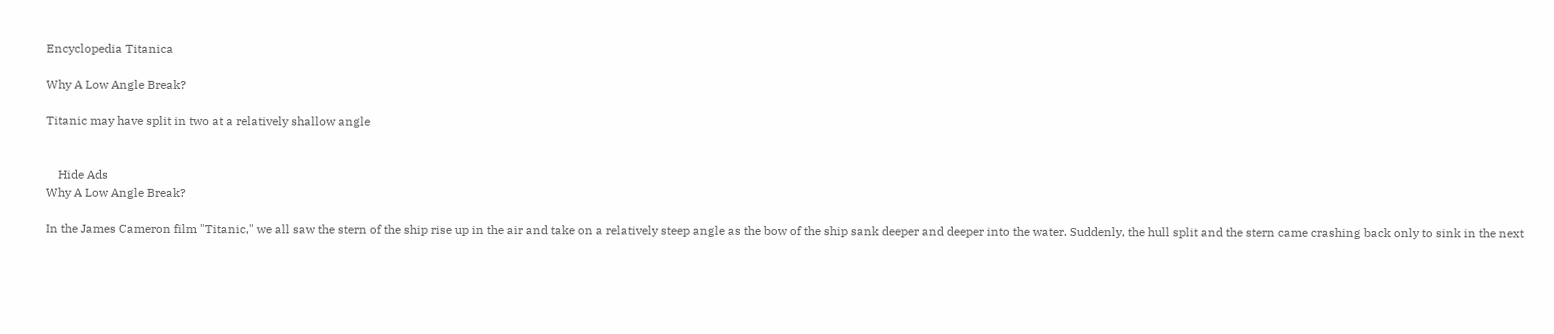Encyclopedia Titanica

Why A Low Angle Break?

Titanic may have split in two at a relatively shallow angle


    Hide Ads
Why A Low Angle Break?

In the James Cameron film "Titanic," we all saw the stern of the ship rise up in the air and take on a relatively steep angle as the bow of the ship sank deeper and deeper into the water. Suddenly, the hull split and the stern came crashing back only to sink in the next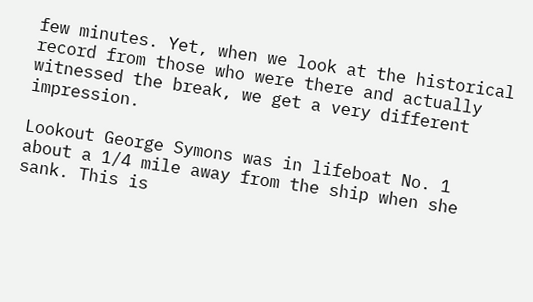few minutes. Yet, when we look at the historical record from those who were there and actually witnessed the break, we get a very different impression.

Lookout George Symons was in lifeboat No. 1 about a 1/4 mile away from the ship when she sank. This is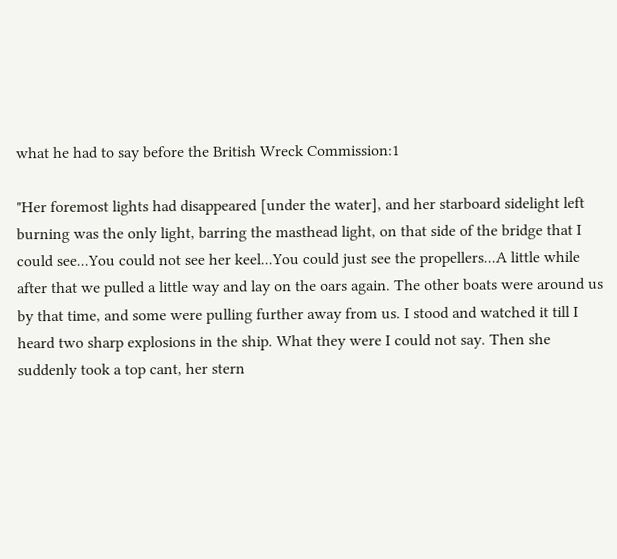what he had to say before the British Wreck Commission:1

"Her foremost lights had disappeared [under the water], and her starboard sidelight left burning was the only light, barring the masthead light, on that side of the bridge that I could see...You could not see her keel...You could just see the propellers...A little while after that we pulled a little way and lay on the oars again. The other boats were around us by that time, and some were pulling further away from us. I stood and watched it till I heard two sharp explosions in the ship. What they were I could not say. Then she suddenly took a top cant, her stern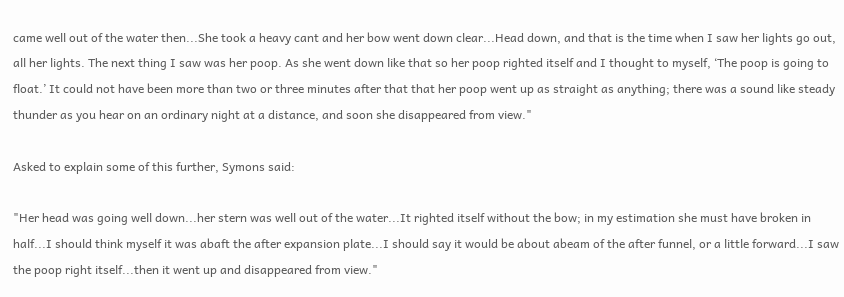came well out of the water then...She took a heavy cant and her bow went down clear...Head down, and that is the time when I saw her lights go out, all her lights. The next thing I saw was her poop. As she went down like that so her poop righted itself and I thought to myself, ‘The poop is going to float.’ It could not have been more than two or three minutes after that that her poop went up as straight as anything; there was a sound like steady thunder as you hear on an ordinary night at a distance, and soon she disappeared from view."

Asked to explain some of this further, Symons said:

"Her head was going well down...her stern was well out of the water...It righted itself without the bow; in my estimation she must have broken in half...I should think myself it was abaft the after expansion plate...I should say it would be about abeam of the after funnel, or a little forward...I saw the poop right itself...then it went up and disappeared from view."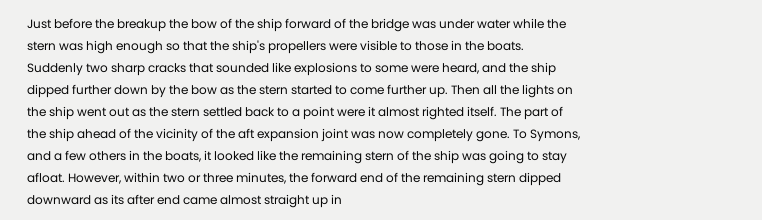Just before the breakup the bow of the ship forward of the bridge was under water while the stern was high enough so that the ship's propellers were visible to those in the boats. Suddenly two sharp cracks that sounded like explosions to some were heard, and the ship dipped further down by the bow as the stern started to come further up. Then all the lights on the ship went out as the stern settled back to a point were it almost righted itself. The part of the ship ahead of the vicinity of the aft expansion joint was now completely gone. To Symons, and a few others in the boats, it looked like the remaining stern of the ship was going to stay afloat. However, within two or three minutes, the forward end of the remaining stern dipped downward as its after end came almost straight up in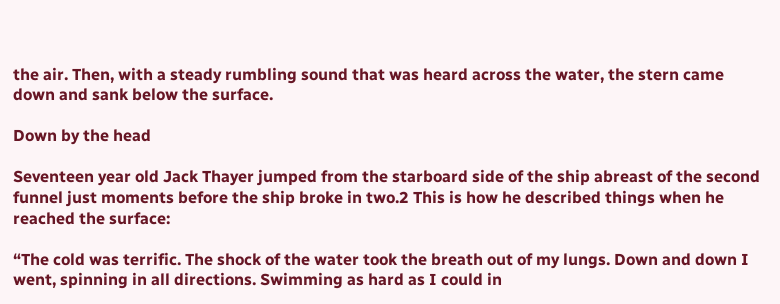the air. Then, with a steady rumbling sound that was heard across the water, the stern came down and sank below the surface.

Down by the head

Seventeen year old Jack Thayer jumped from the starboard side of the ship abreast of the second funnel just moments before the ship broke in two.2 This is how he described things when he reached the surface:

“The cold was terrific. The shock of the water took the breath out of my lungs. Down and down I went, spinning in all directions. Swimming as hard as I could in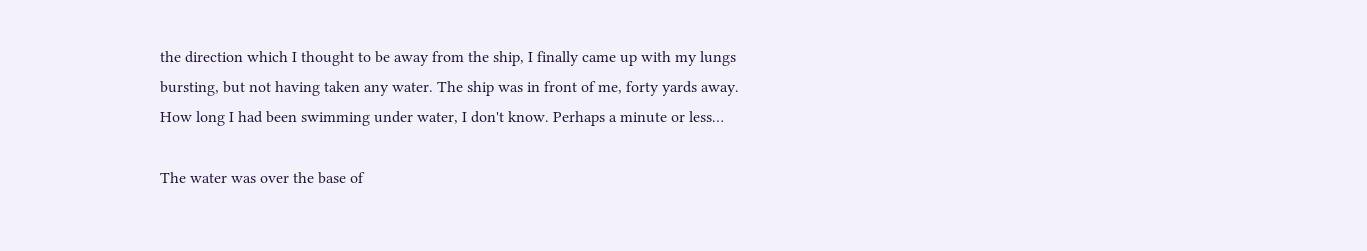the direction which I thought to be away from the ship, I finally came up with my lungs bursting, but not having taken any water. The ship was in front of me, forty yards away. How long I had been swimming under water, I don't know. Perhaps a minute or less…

The water was over the base of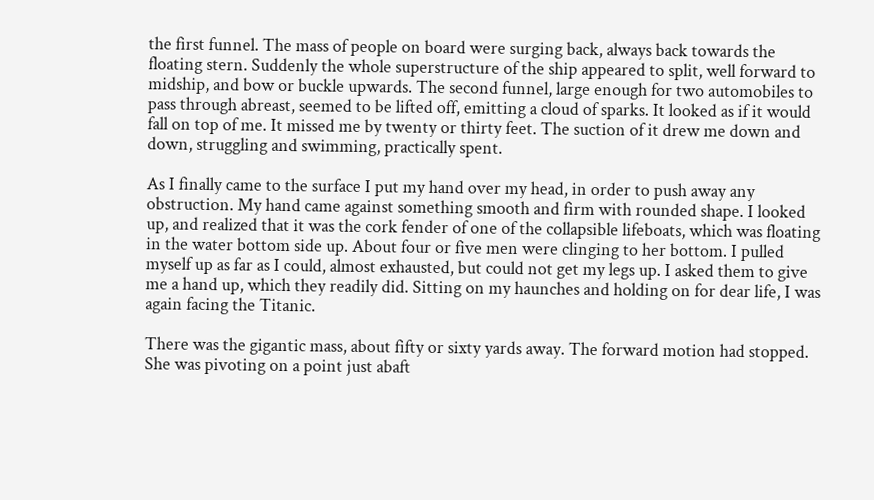the first funnel. The mass of people on board were surging back, always back towards the floating stern. Suddenly the whole superstructure of the ship appeared to split, well forward to midship, and bow or buckle upwards. The second funnel, large enough for two automobiles to pass through abreast, seemed to be lifted off, emitting a cloud of sparks. It looked as if it would fall on top of me. It missed me by twenty or thirty feet. The suction of it drew me down and down, struggling and swimming, practically spent.

As I finally came to the surface I put my hand over my head, in order to push away any obstruction. My hand came against something smooth and firm with rounded shape. I looked up, and realized that it was the cork fender of one of the collapsible lifeboats, which was floating in the water bottom side up. About four or five men were clinging to her bottom. I pulled myself up as far as I could, almost exhausted, but could not get my legs up. I asked them to give me a hand up, which they readily did. Sitting on my haunches and holding on for dear life, I was again facing the Titanic.

There was the gigantic mass, about fifty or sixty yards away. The forward motion had stopped. She was pivoting on a point just abaft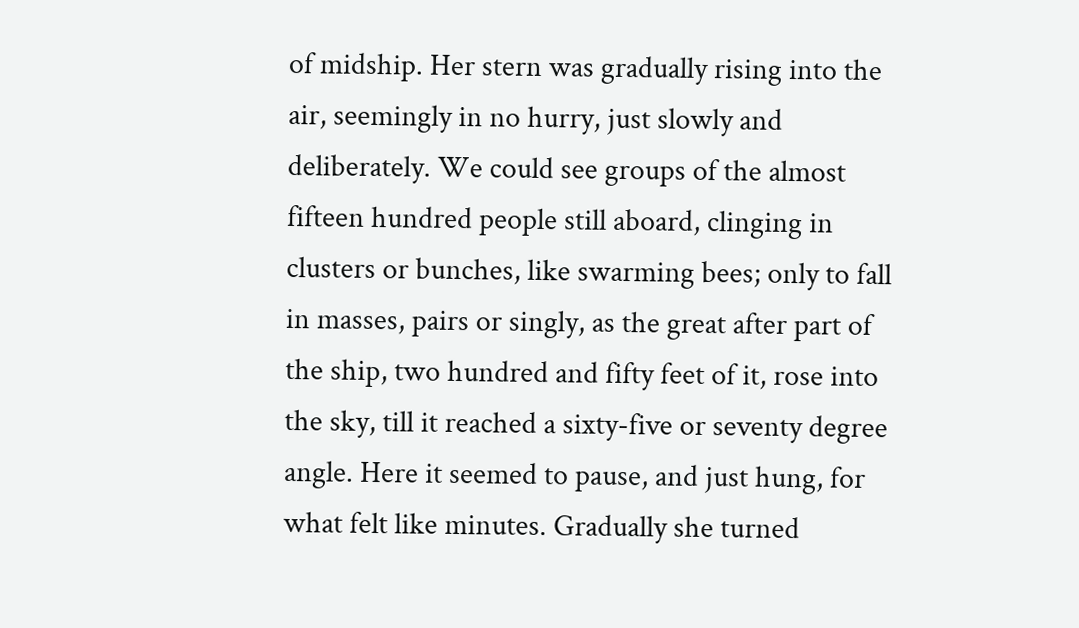of midship. Her stern was gradually rising into the air, seemingly in no hurry, just slowly and deliberately. We could see groups of the almost fifteen hundred people still aboard, clinging in clusters or bunches, like swarming bees; only to fall in masses, pairs or singly, as the great after part of the ship, two hundred and fifty feet of it, rose into the sky, till it reached a sixty-five or seventy degree angle. Here it seemed to pause, and just hung, for what felt like minutes. Gradually she turned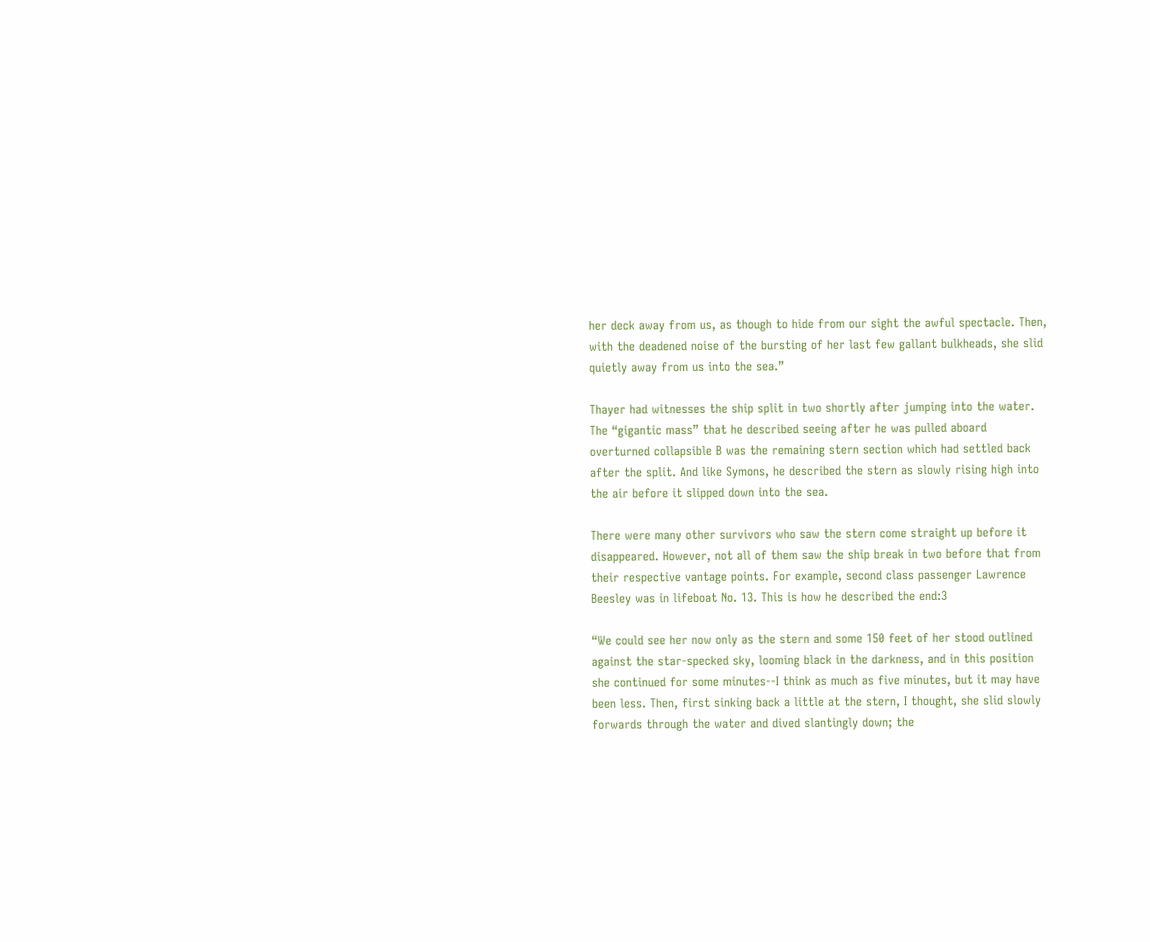her deck away from us, as though to hide from our sight the awful spectacle. Then, with the deadened noise of the bursting of her last few gallant bulkheads, she slid quietly away from us into the sea.”

Thayer had witnesses the ship split in two shortly after jumping into the water. The “gigantic mass” that he described seeing after he was pulled aboard overturned collapsible B was the remaining stern section which had settled back after the split. And like Symons, he described the stern as slowly rising high into the air before it slipped down into the sea.

There were many other survivors who saw the stern come straight up before it disappeared. However, not all of them saw the ship break in two before that from their respective vantage points. For example, second class passenger Lawrence Beesley was in lifeboat No. 13. This is how he described the end:3

“We could see her now only as the stern and some 150 feet of her stood outlined against the star-specked sky, looming black in the darkness, and in this position she continued for some minutes--I think as much as five minutes, but it may have been less. Then, first sinking back a little at the stern, I thought, she slid slowly forwards through the water and dived slantingly down; the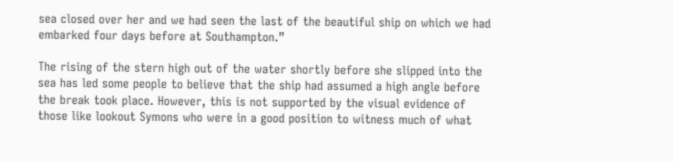sea closed over her and we had seen the last of the beautiful ship on which we had embarked four days before at Southampton.”

The rising of the stern high out of the water shortly before she slipped into the sea has led some people to believe that the ship had assumed a high angle before the break took place. However, this is not supported by the visual evidence of those like lookout Symons who were in a good position to witness much of what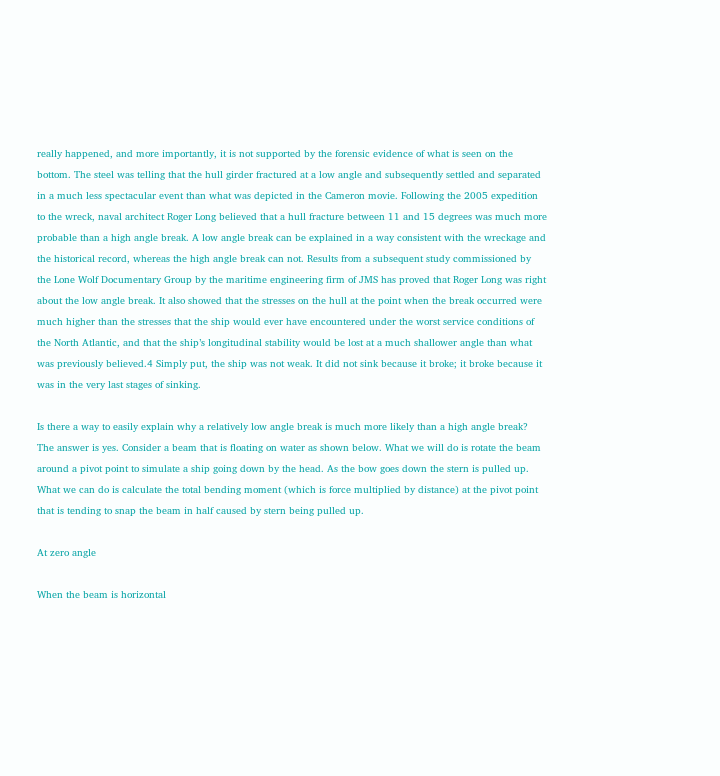really happened, and more importantly, it is not supported by the forensic evidence of what is seen on the bottom. The steel was telling that the hull girder fractured at a low angle and subsequently settled and separated in a much less spectacular event than what was depicted in the Cameron movie. Following the 2005 expedition to the wreck, naval architect Roger Long believed that a hull fracture between 11 and 15 degrees was much more probable than a high angle break. A low angle break can be explained in a way consistent with the wreckage and the historical record, whereas the high angle break can not. Results from a subsequent study commissioned by the Lone Wolf Documentary Group by the maritime engineering firm of JMS has proved that Roger Long was right about the low angle break. It also showed that the stresses on the hull at the point when the break occurred were much higher than the stresses that the ship would ever have encountered under the worst service conditions of the North Atlantic, and that the ship’s longitudinal stability would be lost at a much shallower angle than what was previously believed.4 Simply put, the ship was not weak. It did not sink because it broke; it broke because it was in the very last stages of sinking.

Is there a way to easily explain why a relatively low angle break is much more likely than a high angle break? The answer is yes. Consider a beam that is floating on water as shown below. What we will do is rotate the beam around a pivot point to simulate a ship going down by the head. As the bow goes down the stern is pulled up. What we can do is calculate the total bending moment (which is force multiplied by distance) at the pivot point that is tending to snap the beam in half caused by stern being pulled up.

At zero angle

When the beam is horizontal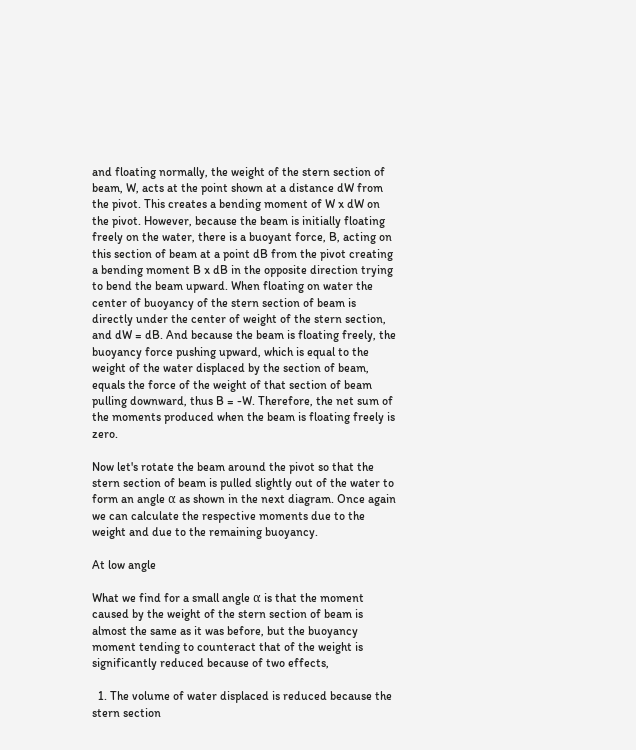and floating normally, the weight of the stern section of beam, W, acts at the point shown at a distance dW from the pivot. This creates a bending moment of W x dW on the pivot. However, because the beam is initially floating freely on the water, there is a buoyant force, B, acting on this section of beam at a point dB from the pivot creating a bending moment B x dB in the opposite direction trying to bend the beam upward. When floating on water the center of buoyancy of the stern section of beam is directly under the center of weight of the stern section, and dW = dB. And because the beam is floating freely, the buoyancy force pushing upward, which is equal to the weight of the water displaced by the section of beam, equals the force of the weight of that section of beam pulling downward, thus B = -W. Therefore, the net sum of the moments produced when the beam is floating freely is zero.

Now let's rotate the beam around the pivot so that the stern section of beam is pulled slightly out of the water to form an angle α as shown in the next diagram. Once again we can calculate the respective moments due to the weight and due to the remaining buoyancy.

At low angle

What we find for a small angle α is that the moment caused by the weight of the stern section of beam is almost the same as it was before, but the buoyancy moment tending to counteract that of the weight is significantly reduced because of two effects,

  1. The volume of water displaced is reduced because the stern section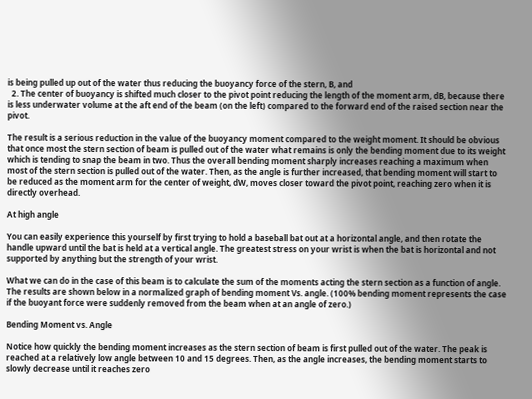is being pulled up out of the water thus reducing the buoyancy force of the stern, B, and
  2. The center of buoyancy is shifted much closer to the pivot point reducing the length of the moment arm, dB, because there is less underwater volume at the aft end of the beam (on the left) compared to the forward end of the raised section near the pivot.

The result is a serious reduction in the value of the buoyancy moment compared to the weight moment. It should be obvious that once most the stern section of beam is pulled out of the water what remains is only the bending moment due to its weight which is tending to snap the beam in two. Thus the overall bending moment sharply increases reaching a maximum when most of the stern section is pulled out of the water. Then, as the angle is further increased, that bending moment will start to be reduced as the moment arm for the center of weight, dW, moves closer toward the pivot point, reaching zero when it is directly overhead.

At high angle

You can easily experience this yourself by first trying to hold a baseball bat out at a horizontal angle, and then rotate the handle upward until the bat is held at a vertical angle. The greatest stress on your wrist is when the bat is horizontal and not supported by anything but the strength of your wrist.

What we can do in the case of this beam is to calculate the sum of the moments acting the stern section as a function of angle. The results are shown below in a normalized graph of bending moment Vs. angle. (100% bending moment represents the case if the buoyant force were suddenly removed from the beam when at an angle of zero.)

Bending Moment vs. Angle

Notice how quickly the bending moment increases as the stern section of beam is first pulled out of the water. The peak is reached at a relatively low angle between 10 and 15 degrees. Then, as the angle increases, the bending moment starts to slowly decrease until it reaches zero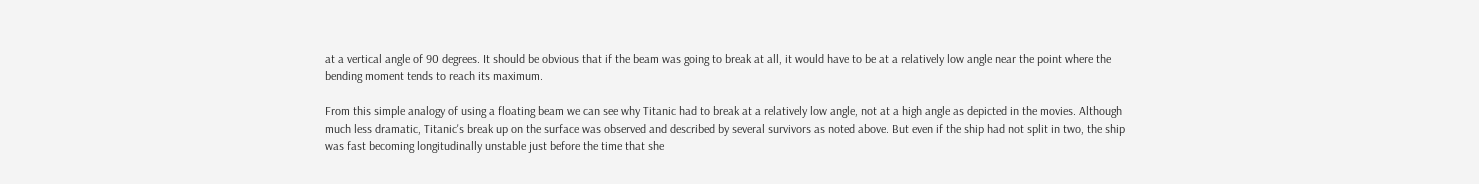at a vertical angle of 90 degrees. It should be obvious that if the beam was going to break at all, it would have to be at a relatively low angle near the point where the bending moment tends to reach its maximum.

From this simple analogy of using a floating beam we can see why Titanic had to break at a relatively low angle, not at a high angle as depicted in the movies. Although much less dramatic, Titanic's break up on the surface was observed and described by several survivors as noted above. But even if the ship had not split in two, the ship was fast becoming longitudinally unstable just before the time that she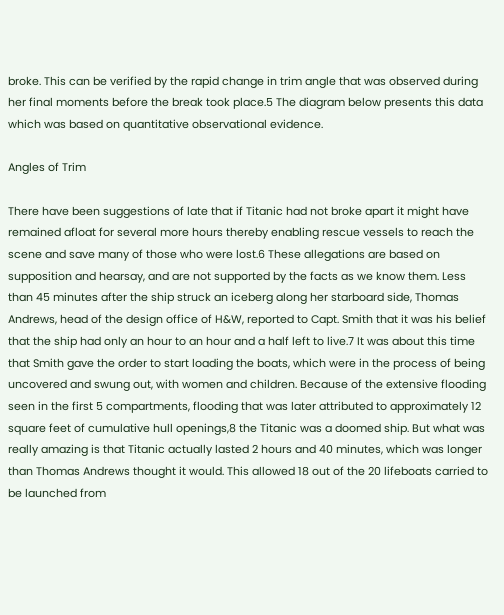broke. This can be verified by the rapid change in trim angle that was observed during her final moments before the break took place.5 The diagram below presents this data which was based on quantitative observational evidence.

Angles of Trim

There have been suggestions of late that if Titanic had not broke apart it might have remained afloat for several more hours thereby enabling rescue vessels to reach the scene and save many of those who were lost.6 These allegations are based on supposition and hearsay, and are not supported by the facts as we know them. Less than 45 minutes after the ship struck an iceberg along her starboard side, Thomas Andrews, head of the design office of H&W, reported to Capt. Smith that it was his belief that the ship had only an hour to an hour and a half left to live.7 It was about this time that Smith gave the order to start loading the boats, which were in the process of being uncovered and swung out, with women and children. Because of the extensive flooding seen in the first 5 compartments, flooding that was later attributed to approximately 12 square feet of cumulative hull openings,8 the Titanic was a doomed ship. But what was really amazing is that Titanic actually lasted 2 hours and 40 minutes, which was longer than Thomas Andrews thought it would. This allowed 18 out of the 20 lifeboats carried to be launched from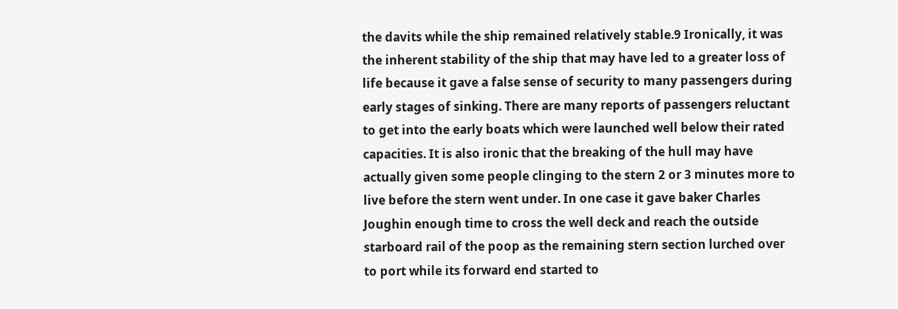the davits while the ship remained relatively stable.9 Ironically, it was the inherent stability of the ship that may have led to a greater loss of life because it gave a false sense of security to many passengers during early stages of sinking. There are many reports of passengers reluctant to get into the early boats which were launched well below their rated capacities. It is also ironic that the breaking of the hull may have actually given some people clinging to the stern 2 or 3 minutes more to live before the stern went under. In one case it gave baker Charles Joughin enough time to cross the well deck and reach the outside starboard rail of the poop as the remaining stern section lurched over to port while its forward end started to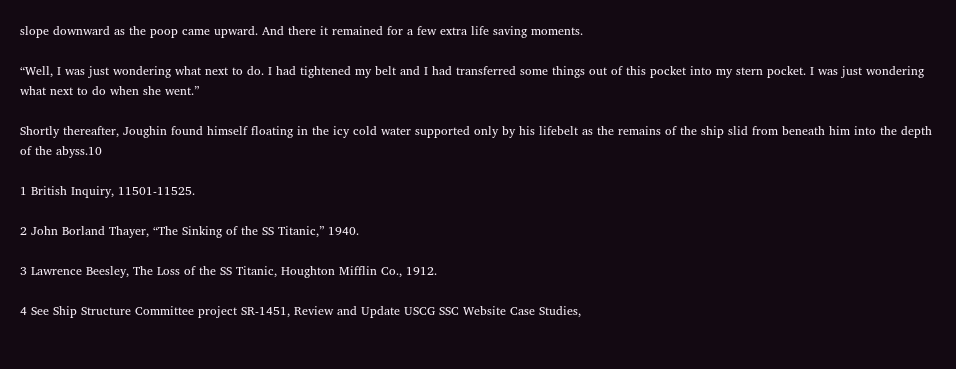slope downward as the poop came upward. And there it remained for a few extra life saving moments.

“Well, I was just wondering what next to do. I had tightened my belt and I had transferred some things out of this pocket into my stern pocket. I was just wondering what next to do when she went.”

Shortly thereafter, Joughin found himself floating in the icy cold water supported only by his lifebelt as the remains of the ship slid from beneath him into the depth of the abyss.10

1 British Inquiry, 11501-11525.

2 John Borland Thayer, “The Sinking of the SS Titanic,” 1940.

3 Lawrence Beesley, The Loss of the SS Titanic, Houghton Mifflin Co., 1912.

4 See Ship Structure Committee project SR-1451, Review and Update USCG SSC Website Case Studies,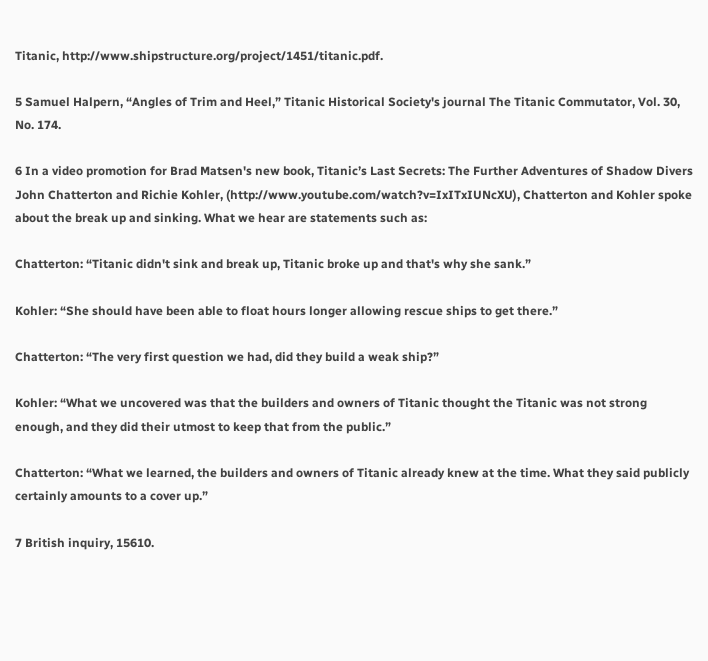Titanic, http://www.shipstructure.org/project/1451/titanic.pdf.

5 Samuel Halpern, “Angles of Trim and Heel,” Titanic Historical Society's journal The Titanic Commutator, Vol. 30, No. 174.

6 In a video promotion for Brad Matsen's new book, Titanic’s Last Secrets: The Further Adventures of Shadow Divers John Chatterton and Richie Kohler, (http://www.youtube.com/watch?v=IxITxIUNcXU), Chatterton and Kohler spoke about the break up and sinking. What we hear are statements such as:

Chatterton: “Titanic didn't sink and break up, Titanic broke up and that's why she sank.”

Kohler: “She should have been able to float hours longer allowing rescue ships to get there.”

Chatterton: “The very first question we had, did they build a weak ship?”

Kohler: “What we uncovered was that the builders and owners of Titanic thought the Titanic was not strong enough, and they did their utmost to keep that from the public.”

Chatterton: “What we learned, the builders and owners of Titanic already knew at the time. What they said publicly certainly amounts to a cover up.”

7 British inquiry, 15610.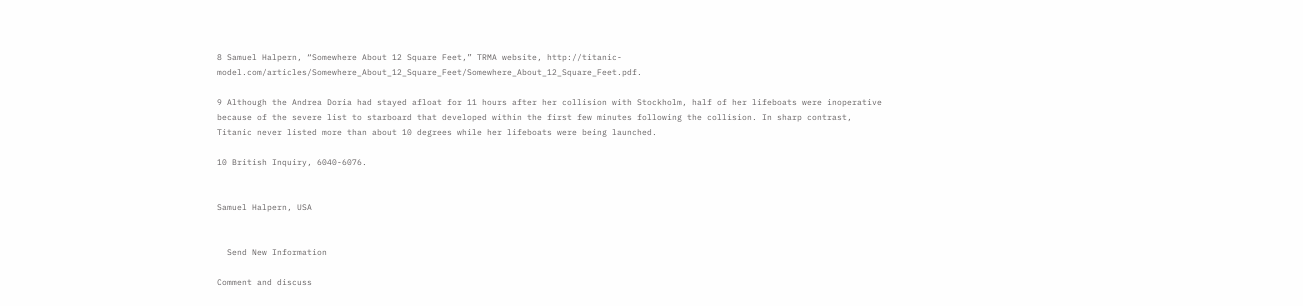8 Samuel Halpern, “Somewhere About 12 Square Feet,” TRMA website, http://titanic-model.com/articles/Somewhere_About_12_Square_Feet/Somewhere_About_12_Square_Feet.pdf.

9 Although the Andrea Doria had stayed afloat for 11 hours after her collision with Stockholm, half of her lifeboats were inoperative because of the severe list to starboard that developed within the first few minutes following the collision. In sharp contrast, Titanic never listed more than about 10 degrees while her lifeboats were being launched.

10 British Inquiry, 6040-6076.


Samuel Halpern, USA


  Send New Information

Comment and discuss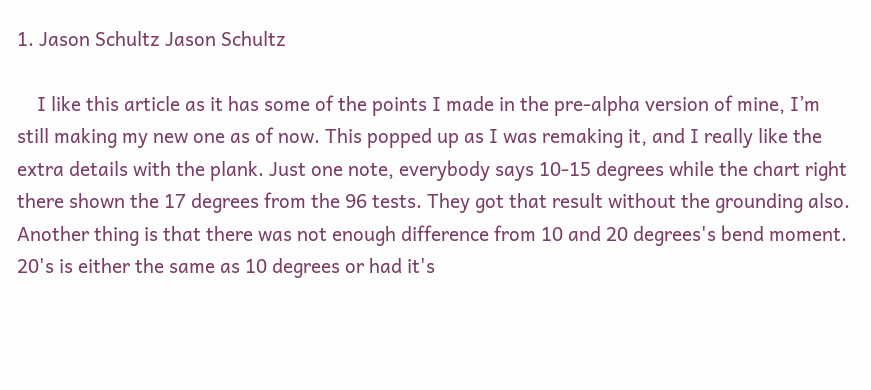1. Jason Schultz Jason Schultz

    I like this article as it has some of the points I made in the pre-alpha version of mine, I’m still making my new one as of now. This popped up as I was remaking it, and I really like the extra details with the plank. Just one note, everybody says 10-15 degrees while the chart right there shown the 17 degrees from the 96 tests. They got that result without the grounding also. Another thing is that there was not enough difference from 10 and 20 degrees's bend moment. 20's is either the same as 10 degrees or had it's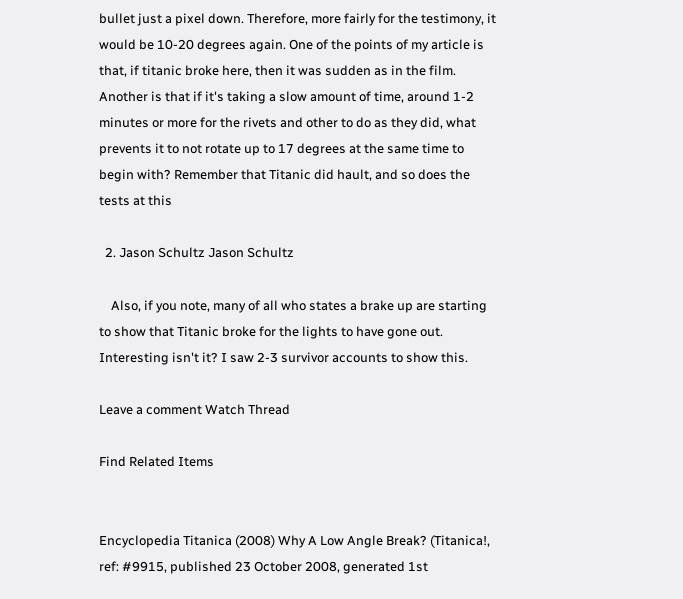bullet just a pixel down. Therefore, more fairly for the testimony, it would be 10-20 degrees again. One of the points of my article is that, if titanic broke here, then it was sudden as in the film. Another is that if it's taking a slow amount of time, around 1-2 minutes or more for the rivets and other to do as they did, what prevents it to not rotate up to 17 degrees at the same time to begin with? Remember that Titanic did hault, and so does the tests at this

  2. Jason Schultz Jason Schultz

    Also, if you note, many of all who states a brake up are starting to show that Titanic broke for the lights to have gone out. Interesting isn't it? I saw 2-3 survivor accounts to show this.

Leave a comment Watch Thread

Find Related Items


Encyclopedia Titanica (2008) Why A Low Angle Break? (Titanica!, ref: #9915, published 23 October 2008, generated 1st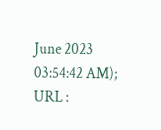June 2023 03:54:42 AM); URL :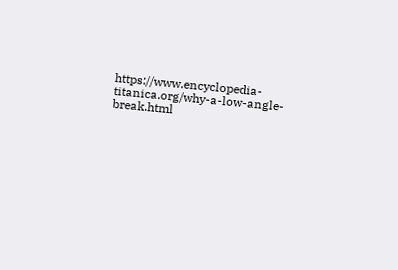https://www.encyclopedia-titanica.org/why-a-low-angle-break.html